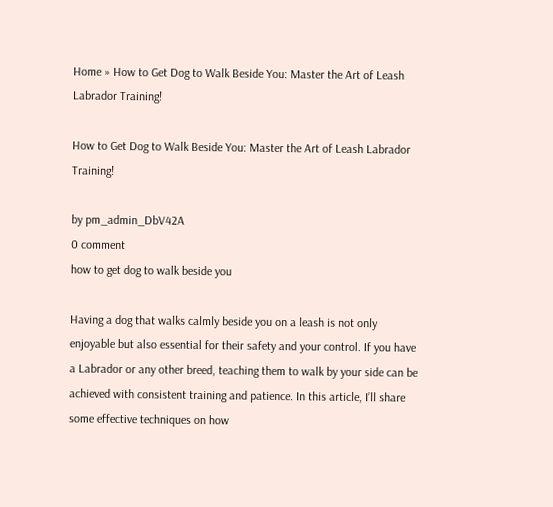Home » How to Get Dog to Walk Beside You: Master the Art of Leash Labrador Training!

How to Get Dog to Walk Beside You: Master the Art of Leash Labrador Training!

by pm_admin_DbV42A
0 comment
how to get dog to walk beside you

Having a dog that walks calmly beside you on a leash is not only enjoyable but also essential for their safety and your control. If you have a Labrador or any other breed, teaching them to walk by your side can be achieved with consistent training and patience. In this article, I’ll share some effective techniques on how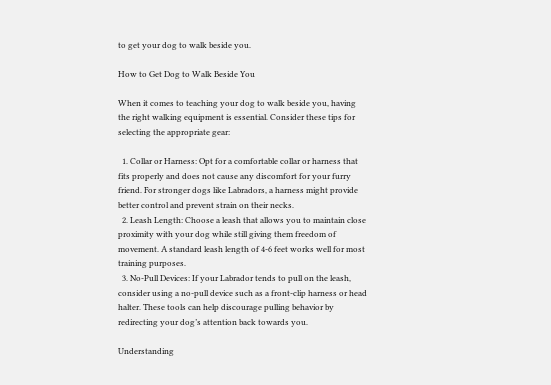to get your dog to walk beside you.

How to Get Dog to Walk Beside You

When it comes to teaching your dog to walk beside you, having the right walking equipment is essential. Consider these tips for selecting the appropriate gear:

  1. Collar or Harness: Opt for a comfortable collar or harness that fits properly and does not cause any discomfort for your furry friend. For stronger dogs like Labradors, a harness might provide better control and prevent strain on their necks.
  2. Leash Length: Choose a leash that allows you to maintain close proximity with your dog while still giving them freedom of movement. A standard leash length of 4-6 feet works well for most training purposes.
  3. No-Pull Devices: If your Labrador tends to pull on the leash, consider using a no-pull device such as a front-clip harness or head halter. These tools can help discourage pulling behavior by redirecting your dog’s attention back towards you.

Understanding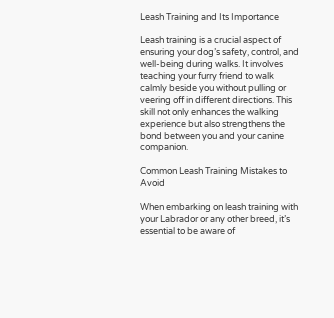Leash Training and Its Importance

Leash training is a crucial aspect of ensuring your dog’s safety, control, and well-being during walks. It involves teaching your furry friend to walk calmly beside you without pulling or veering off in different directions. This skill not only enhances the walking experience but also strengthens the bond between you and your canine companion.

Common Leash Training Mistakes to Avoid

When embarking on leash training with your Labrador or any other breed, it’s essential to be aware of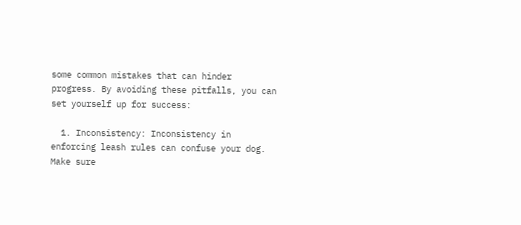some common mistakes that can hinder progress. By avoiding these pitfalls, you can set yourself up for success:

  1. Inconsistency: Inconsistency in enforcing leash rules can confuse your dog. Make sure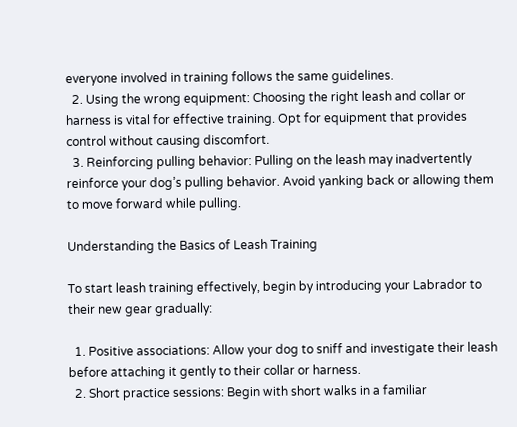everyone involved in training follows the same guidelines.
  2. Using the wrong equipment: Choosing the right leash and collar or harness is vital for effective training. Opt for equipment that provides control without causing discomfort.
  3. Reinforcing pulling behavior: Pulling on the leash may inadvertently reinforce your dog’s pulling behavior. Avoid yanking back or allowing them to move forward while pulling.

Understanding the Basics of Leash Training

To start leash training effectively, begin by introducing your Labrador to their new gear gradually:

  1. Positive associations: Allow your dog to sniff and investigate their leash before attaching it gently to their collar or harness.
  2. Short practice sessions: Begin with short walks in a familiar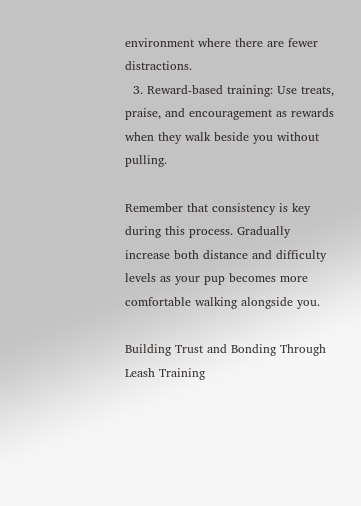environment where there are fewer distractions.
  3. Reward-based training: Use treats, praise, and encouragement as rewards when they walk beside you without pulling.

Remember that consistency is key during this process. Gradually increase both distance and difficulty levels as your pup becomes more comfortable walking alongside you.

Building Trust and Bonding Through Leash Training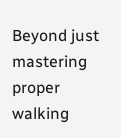Beyond just mastering proper walking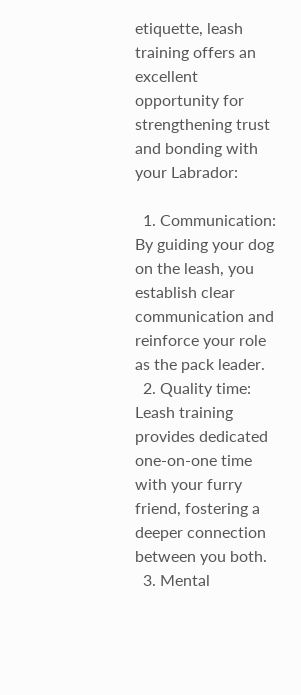etiquette, leash training offers an excellent opportunity for strengthening trust and bonding with your Labrador:

  1. Communication: By guiding your dog on the leash, you establish clear communication and reinforce your role as the pack leader.
  2. Quality time: Leash training provides dedicated one-on-one time with your furry friend, fostering a deeper connection between you both.
  3. Mental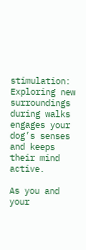stimulation: Exploring new surroundings during walks engages your dog’s senses and keeps their mind active.

As you and your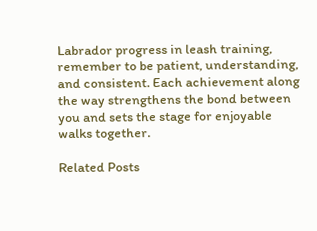Labrador progress in leash training, remember to be patient, understanding, and consistent. Each achievement along the way strengthens the bond between you and sets the stage for enjoyable walks together.

Related Posts